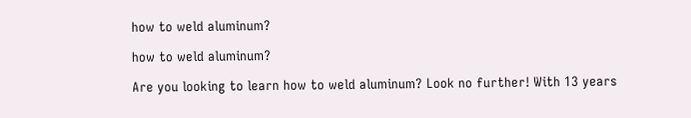how to weld aluminum?

how to weld aluminum?

Are you looking to learn how to weld aluminum? Look no further! With 13 years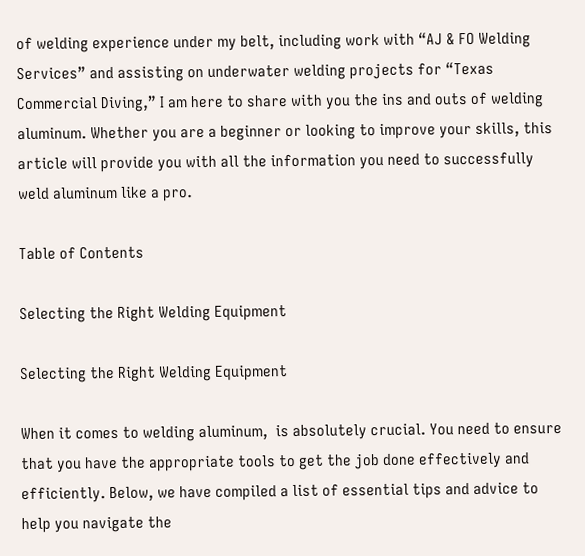of welding experience under my belt, including work with “AJ & FO Welding Services” and assisting on underwater welding projects for “Texas Commercial Diving,” I am here to share with you the ins and outs of welding aluminum. Whether you are a beginner or looking to improve your skills, this article will provide you with all the information you need to successfully weld aluminum like a pro.

Table of Contents

Selecting the Right Welding Equipment

Selecting the Right Welding Equipment

When it comes to welding aluminum,  is absolutely crucial. You need to ensure that you have the appropriate tools to get the job done effectively and efficiently. Below, we have compiled a list of essential tips and advice to help you navigate the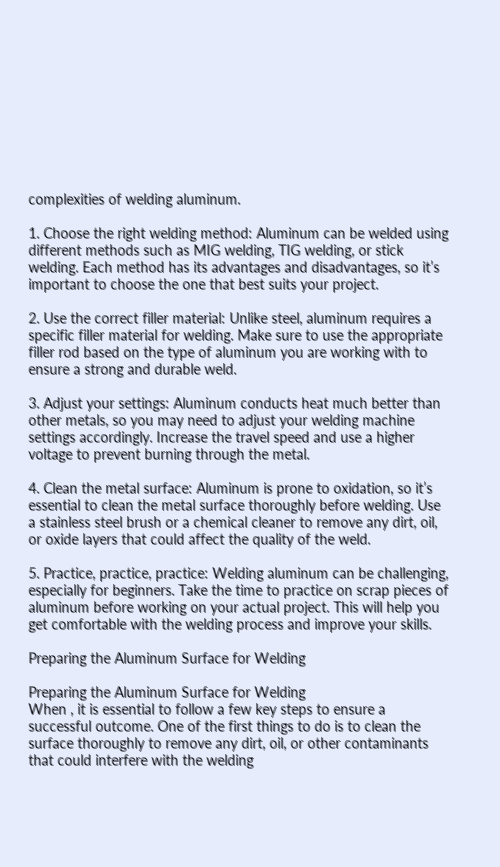complexities of welding aluminum.

1. Choose the right welding method: Aluminum can be welded using different methods such as MIG welding, TIG welding, or stick welding. Each method has its advantages and disadvantages, so it’s important to choose the one that best suits your project.

2. Use the correct filler material: Unlike steel, aluminum requires a specific filler material for welding. Make sure to use the appropriate filler rod based on the type of aluminum you are working with to ensure a strong and durable weld.

3. Adjust your settings: Aluminum conducts heat much better than other metals, so you may need to adjust your welding machine settings accordingly. Increase the travel speed and use a higher voltage to prevent burning through the metal.

4. Clean the metal surface: Aluminum is prone to oxidation, so it’s essential to clean the metal surface thoroughly before welding. Use a stainless steel brush or a chemical cleaner to remove any dirt, oil, or oxide layers that could affect the quality of the weld.

5. Practice, practice, practice: Welding aluminum can be challenging, especially for beginners. Take the time to practice on scrap pieces of aluminum before working on your actual project. This will help you get comfortable with the welding process and improve your skills.

Preparing the Aluminum Surface for Welding

Preparing the Aluminum Surface for Welding
When , it is essential to follow a few key steps to ensure a successful outcome. One of the first things to do is to clean the surface thoroughly to remove any dirt, oil, or other contaminants that could interfere with the welding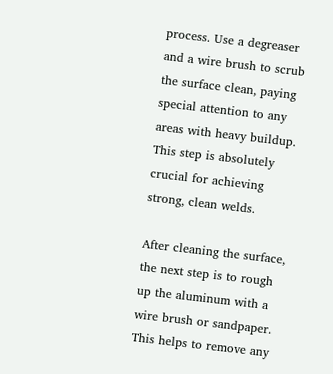process. Use a degreaser and a wire brush to scrub the surface clean, paying special attention to any areas with heavy buildup. This step is absolutely crucial for achieving strong, clean welds.

After cleaning the surface, the next step is to rough up the aluminum with a wire brush or sandpaper. This helps to remove any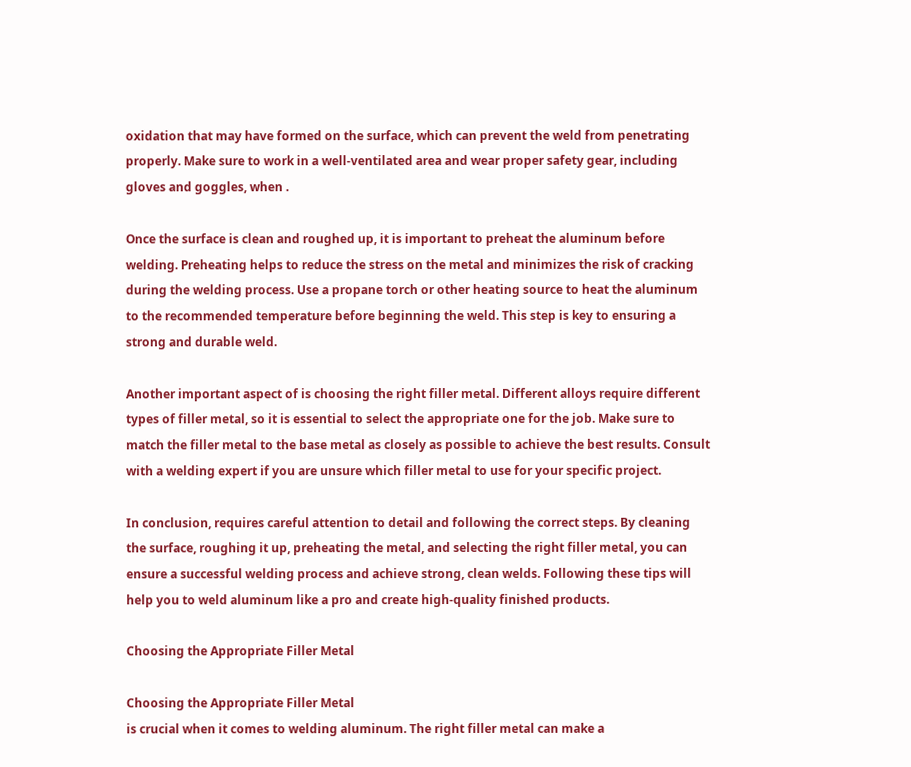oxidation that may have formed on the surface, which can prevent the weld from penetrating properly. Make sure to work in a well-ventilated area and wear proper safety gear, including gloves and goggles, when .

Once the surface is clean and roughed up, it is important to preheat the aluminum before welding. Preheating helps to reduce the stress on the metal and minimizes the risk of cracking during the welding process. Use a propane torch or other heating source to heat the aluminum to the recommended temperature before beginning the weld. This step is key to ensuring a strong and durable weld.

Another important aspect of is choosing the right filler metal. Different alloys require different types of filler metal, so it is essential to select the appropriate one for the job. Make sure to match the filler metal to the base metal as closely as possible to achieve the best results. Consult with a welding expert if you are unsure which filler metal to use for your specific project.

In conclusion, requires careful attention to detail and following the correct steps. By cleaning the surface, roughing it up, preheating the metal, and selecting the right filler metal, you can ensure a successful welding process and achieve strong, clean welds. Following these tips will help you to weld aluminum like a pro and create high-quality finished products.

Choosing the Appropriate Filler Metal

Choosing the Appropriate Filler Metal
is crucial when it comes to welding aluminum. The right filler metal can make a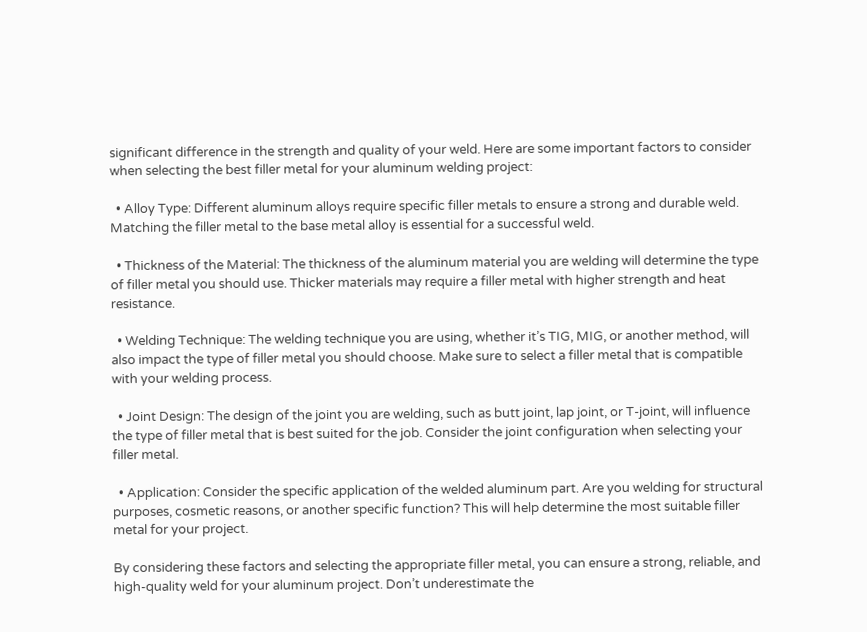significant difference in the strength and quality of your weld. Here are some important factors to consider when selecting the best filler metal for your aluminum welding project:

  • Alloy Type: Different aluminum alloys require specific filler metals to ensure a strong and durable weld. Matching the filler metal to the base metal alloy is essential for a successful weld.

  • Thickness of the Material: The thickness of the aluminum material you are welding will determine the type of filler metal you should use. Thicker materials may require a filler metal with higher strength and heat resistance.

  • Welding Technique: The welding technique you are using, whether it’s TIG, MIG, or another method, will also impact the type of filler metal you should choose. Make sure to select a filler metal that is compatible with your welding process.

  • Joint Design: The design of the joint you are welding, such as butt joint, lap joint, or T-joint, will influence the type of filler metal that is best suited for the job. Consider the joint configuration when selecting your filler metal.

  • Application: Consider the specific application of the welded aluminum part. Are you welding for structural purposes, cosmetic reasons, or another specific function? This will help determine the most suitable filler metal for your project.

By considering these factors and selecting the appropriate filler metal, you can ensure a strong, reliable, and high-quality weld for your aluminum project. Don’t underestimate the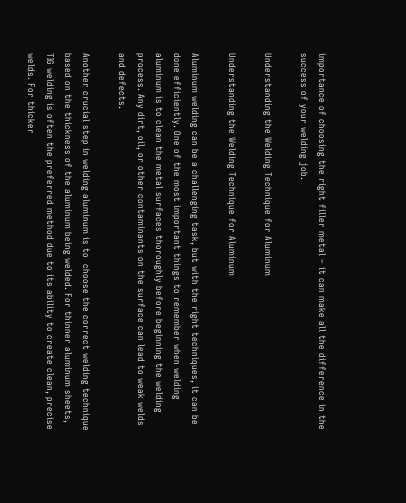importance of choosing the right filler metal – it can make all the difference in the success of your welding job.

Understanding the Welding Technique for Aluminum

Understanding the Welding Technique for Aluminum

Aluminum welding can be a challenging task, but with the right techniques, it can be done efficiently. One of the most important things to remember when welding aluminum is to clean the metal surfaces thoroughly before beginning the welding process. Any dirt, oil, or other contaminants on the surface can lead to weak welds and defects.

Another crucial step in welding aluminum is to  choose the correct welding technique based on the thickness of the aluminum being welded. For thinner aluminum sheets, TIG welding is often the preferred method due to its ability to create clean, precise welds. For thicker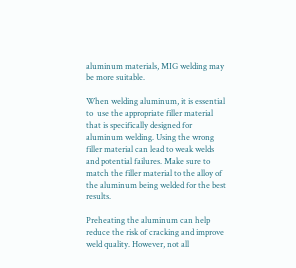aluminum materials, MIG welding may be more suitable.

When welding aluminum, it is essential to  use the appropriate filler material that is specifically designed for aluminum welding. Using the wrong filler material can lead to weak welds and potential failures. Make sure to match the filler material to the alloy of the aluminum being welded for the best results.

Preheating the aluminum can help reduce the risk of cracking and improve weld quality. However, not all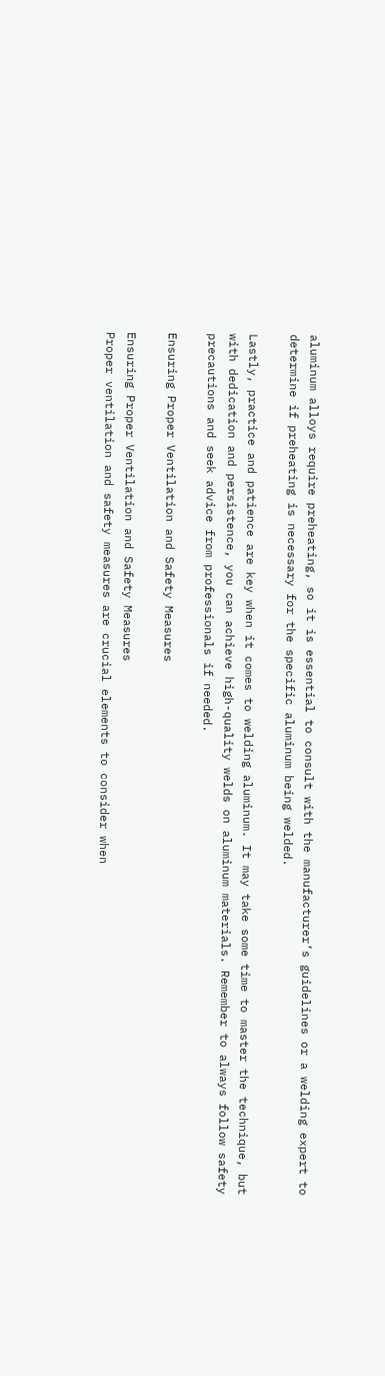aluminum alloys require preheating, so it is essential to consult with the manufacturer’s guidelines or a welding expert to determine if preheating is necessary for the specific aluminum being welded.

Lastly, practice and patience are key when it comes to welding aluminum. It may take some time to master the technique, but with dedication and persistence, you can achieve high-quality welds on aluminum materials. Remember to always follow safety precautions and seek advice from professionals if needed.

Ensuring Proper Ventilation and Safety Measures

Ensuring Proper Ventilation and Safety Measures
Proper ventilation and safety measures are crucial elements to consider when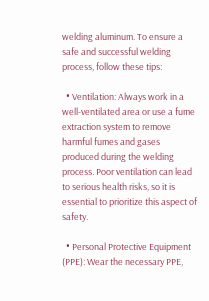welding aluminum. To ensure a safe and successful welding process, follow these tips:

  • Ventilation: Always work in a well-ventilated area or use a fume extraction system to remove harmful fumes and gases produced during the welding process. Poor ventilation can lead to serious health risks, so it is essential to prioritize this aspect of safety.

  • Personal Protective Equipment (PPE): Wear the necessary PPE,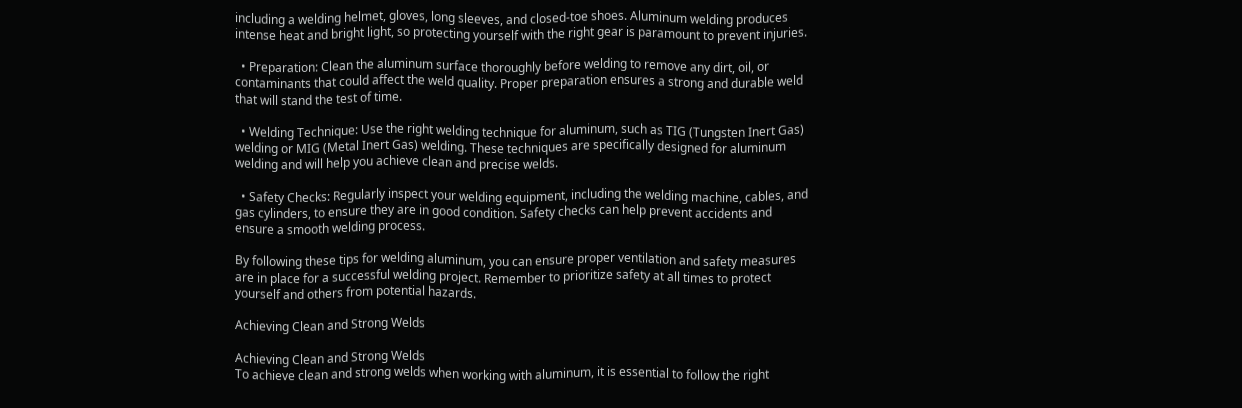including a welding helmet, gloves, long sleeves, and closed-toe shoes. Aluminum welding produces intense heat and bright light, so protecting yourself with the right gear is paramount to prevent injuries.

  • Preparation: Clean the aluminum surface thoroughly before welding to remove any dirt, oil, or contaminants that could affect the weld quality. Proper preparation ensures a strong and durable weld that will stand the test of time.

  • Welding Technique: Use the right welding technique for aluminum, such as TIG (Tungsten Inert Gas) welding or MIG (Metal Inert Gas) welding. These techniques are specifically designed for aluminum welding and will help you achieve clean and precise welds.

  • Safety Checks: Regularly inspect your welding equipment, including the welding machine, cables, and gas cylinders, to ensure they are in good condition. Safety checks can help prevent accidents and ensure a smooth welding process.

By following these tips for welding aluminum, you can ensure proper ventilation and safety measures are in place for a successful welding project. Remember to prioritize safety at all times to protect yourself and others from potential hazards.

Achieving Clean and Strong Welds

Achieving Clean and Strong Welds
To achieve clean and strong welds when working with aluminum, it is essential to follow the right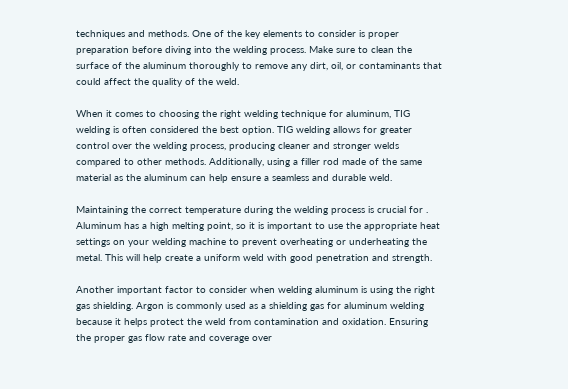techniques and methods. One of the key elements to consider is proper preparation before diving into the welding process. Make sure to clean the surface of the aluminum thoroughly to remove any dirt, oil, or contaminants that could affect the quality of the weld.

When it comes to choosing the right welding technique for aluminum, TIG welding is often considered the best option. TIG welding allows for greater control over the welding process, producing cleaner and stronger welds compared to other methods. Additionally, using a filler rod made of the same material as the aluminum can help ensure a seamless and durable weld.

Maintaining the correct temperature during the welding process is crucial for . Aluminum has a high melting point, so it is important to use the appropriate heat settings on your welding machine to prevent overheating or underheating the metal. This will help create a uniform weld with good penetration and strength.

Another important factor to consider when welding aluminum is using the right gas shielding. Argon is commonly used as a shielding gas for aluminum welding because it helps protect the weld from contamination and oxidation. Ensuring the proper gas flow rate and coverage over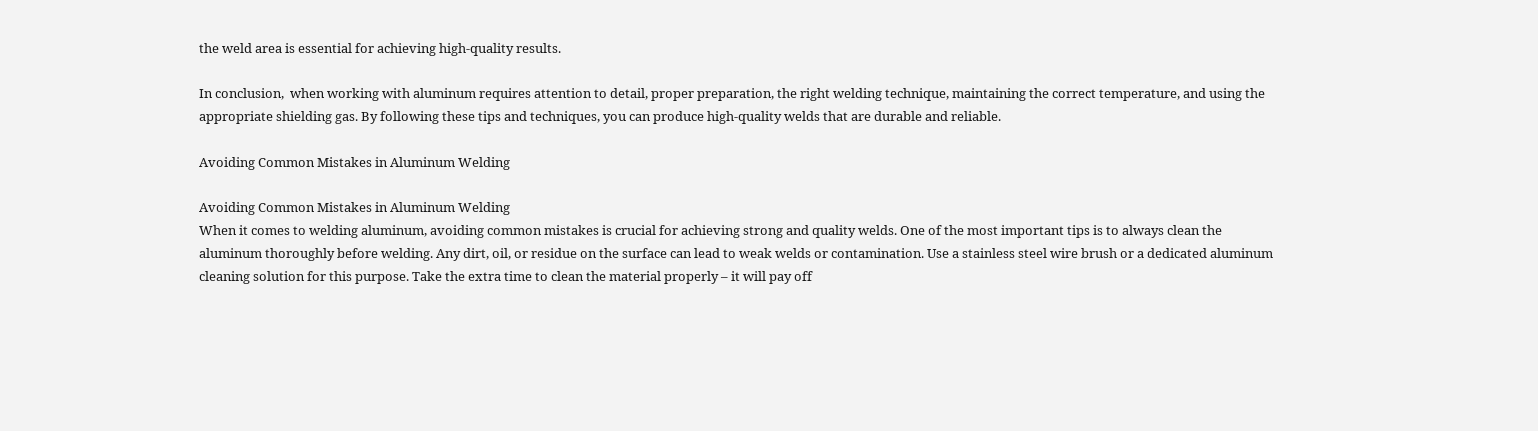the weld area is essential for achieving high-quality results.

In conclusion,  when working with aluminum requires attention to detail, proper preparation, the right welding technique, maintaining the correct temperature, and using the appropriate shielding gas. By following these tips and techniques, you can produce high-quality welds that are durable and reliable.

Avoiding Common Mistakes in Aluminum Welding

Avoiding Common Mistakes in Aluminum Welding
When it comes to welding aluminum, avoiding common mistakes is crucial for achieving strong and quality welds. One of the most important tips is to always clean the aluminum thoroughly before welding. Any dirt, oil, or residue on the surface can lead to weak welds or contamination. Use a stainless steel wire brush or a dedicated aluminum cleaning solution for this purpose. Take the extra time to clean the material properly – it will pay off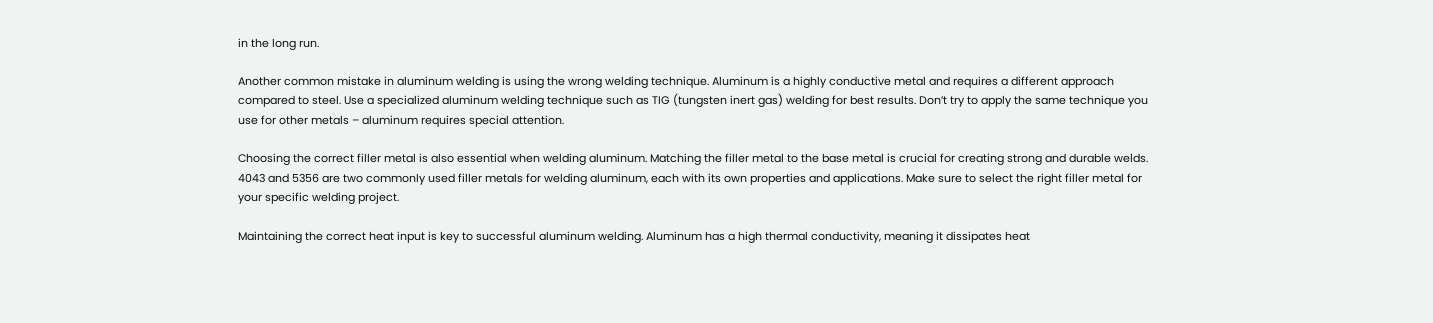in the long run.

Another common mistake in aluminum welding is using the wrong welding technique. Aluminum is a highly conductive metal and requires a different approach compared to steel. Use a specialized aluminum welding technique such as TIG (tungsten inert gas) welding for best results. Don’t try to apply the same technique you use for other metals – aluminum requires special attention.

Choosing the correct filler metal is also essential when welding aluminum. Matching the filler metal to the base metal is crucial for creating strong and durable welds. 4043 and 5356 are two commonly used filler metals for welding aluminum, each with its own properties and applications. Make sure to select the right filler metal for your specific welding project.

Maintaining the correct heat input is key to successful aluminum welding. Aluminum has a high thermal conductivity, meaning it dissipates heat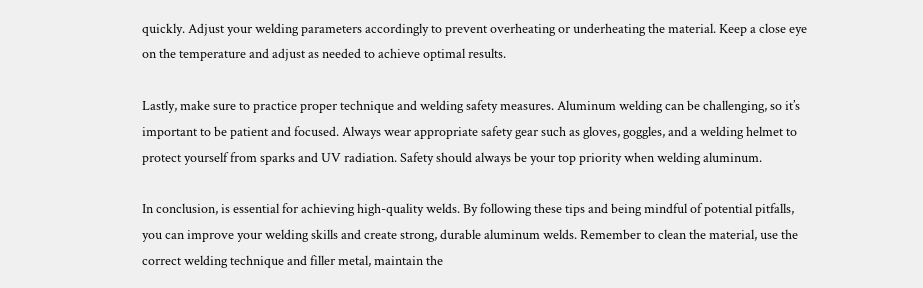quickly. Adjust your welding parameters accordingly to prevent overheating or underheating the material. Keep a close eye on the temperature and adjust as needed to achieve optimal results.

Lastly, make sure to practice proper technique and welding safety measures. Aluminum welding can be challenging, so it’s important to be patient and focused. Always wear appropriate safety gear such as gloves, goggles, and a welding helmet to protect yourself from sparks and UV radiation. Safety should always be your top priority when welding aluminum.

In conclusion, is essential for achieving high-quality welds. By following these tips and being mindful of potential pitfalls, you can improve your welding skills and create strong, durable aluminum welds. Remember to clean the material, use the correct welding technique and filler metal, maintain the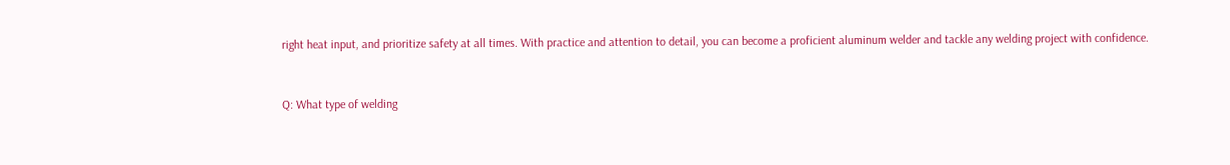right heat input, and prioritize safety at all times. With practice and attention to detail, you can become a proficient aluminum welder and tackle any welding project with confidence.


Q: What type of welding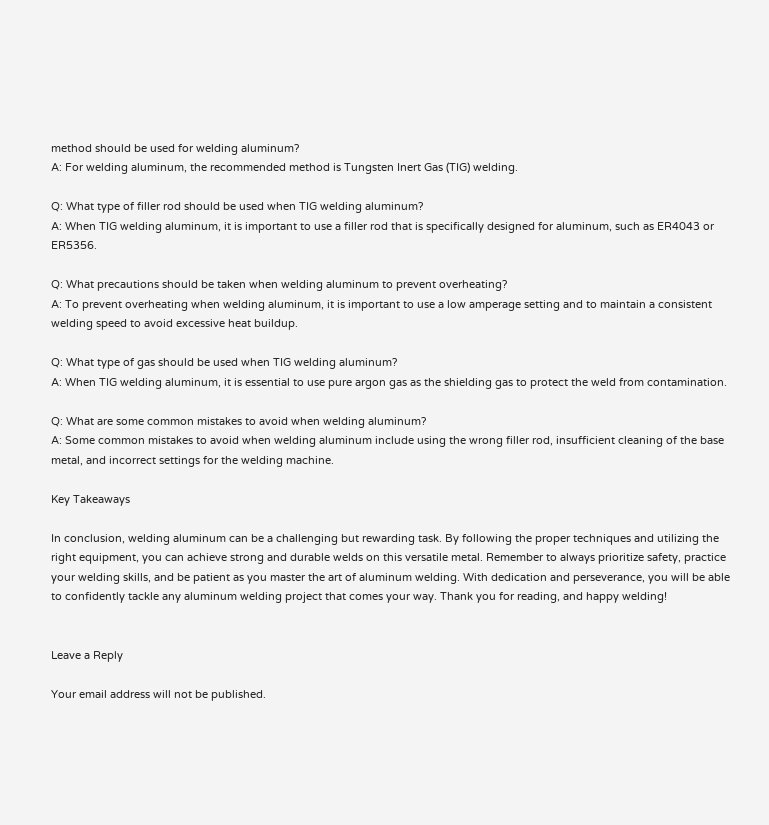method should be used for welding aluminum?
A: For welding aluminum, the recommended method is Tungsten Inert Gas (TIG) welding.

Q: What type of filler rod should be used when TIG welding aluminum?
A: When TIG welding aluminum, it is important to use a filler rod that is specifically designed for aluminum, such as ER4043 or ER5356.

Q: What precautions should be taken when welding aluminum to prevent overheating?
A: To prevent overheating when welding aluminum, it is important to use a low amperage setting and to maintain a consistent welding speed to avoid excessive heat buildup.

Q: What type of gas should be used when TIG welding aluminum?
A: When TIG welding aluminum, it is essential to use pure argon gas as the shielding gas to protect the weld from contamination.

Q: What are some common mistakes to avoid when welding aluminum?
A: Some common mistakes to avoid when welding aluminum include using the wrong filler rod, insufficient cleaning of the base metal, and incorrect settings for the welding machine.

Key Takeaways

In conclusion, welding aluminum can be a challenging but rewarding task. By following the proper techniques and utilizing the right equipment, you can achieve strong and durable welds on this versatile metal. Remember to always prioritize safety, practice your welding skills, and be patient as you master the art of aluminum welding. With dedication and perseverance, you will be able to confidently tackle any aluminum welding project that comes your way. Thank you for reading, and happy welding!


Leave a Reply

Your email address will not be published.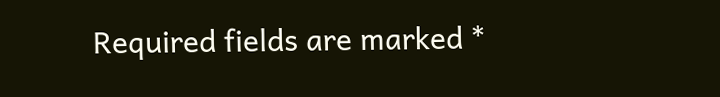Required fields are marked *